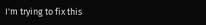I'm trying to fix this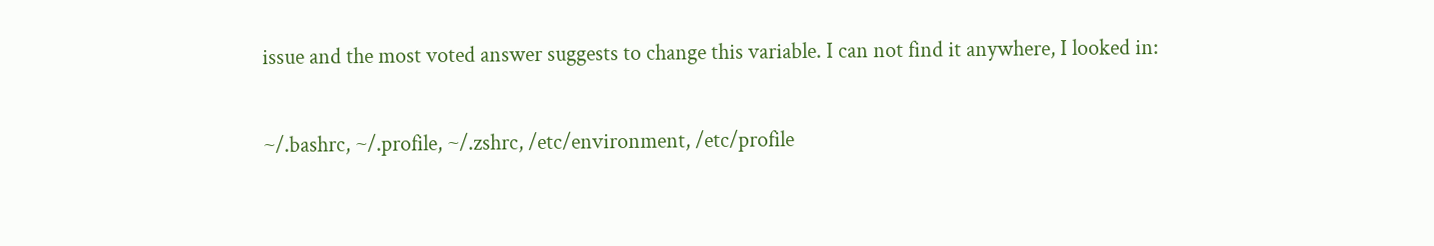issue and the most voted answer suggests to change this variable. I can not find it anywhere, I looked in:

~/.bashrc, ~/.profile, ~/.zshrc, /etc/environment, /etc/profile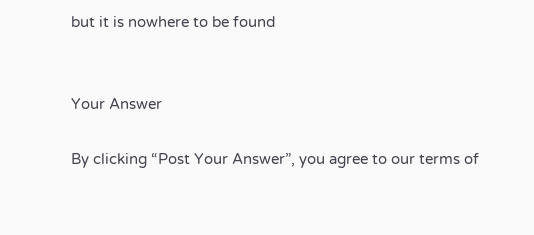but it is nowhere to be found


Your Answer

By clicking “Post Your Answer”, you agree to our terms of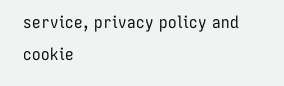service, privacy policy and cookie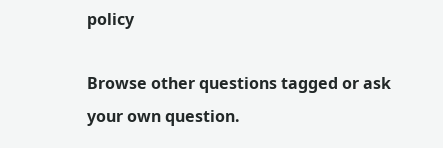policy

Browse other questions tagged or ask your own question.